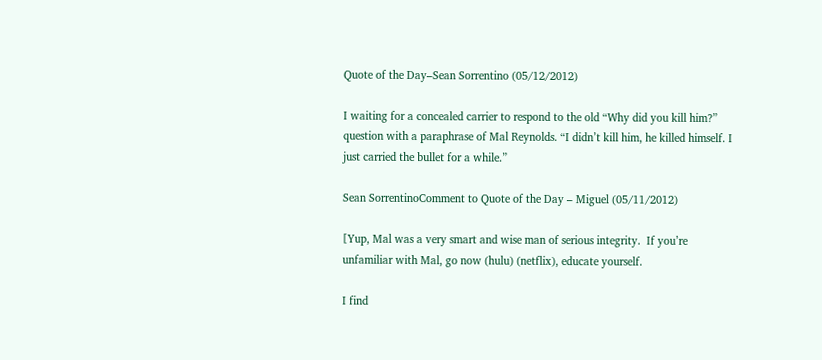Quote of the Day–Sean Sorrentino (05/12/2012)

I waiting for a concealed carrier to respond to the old “Why did you kill him?” question with a paraphrase of Mal Reynolds. “I didn’t kill him, he killed himself. I just carried the bullet for a while.”

Sean SorrentinoComment to Quote of the Day – Miguel (05/11/2012)

[Yup, Mal was a very smart and wise man of serious integrity.  If you’re unfamiliar with Mal, go now (hulu) (netflix), educate yourself.

I find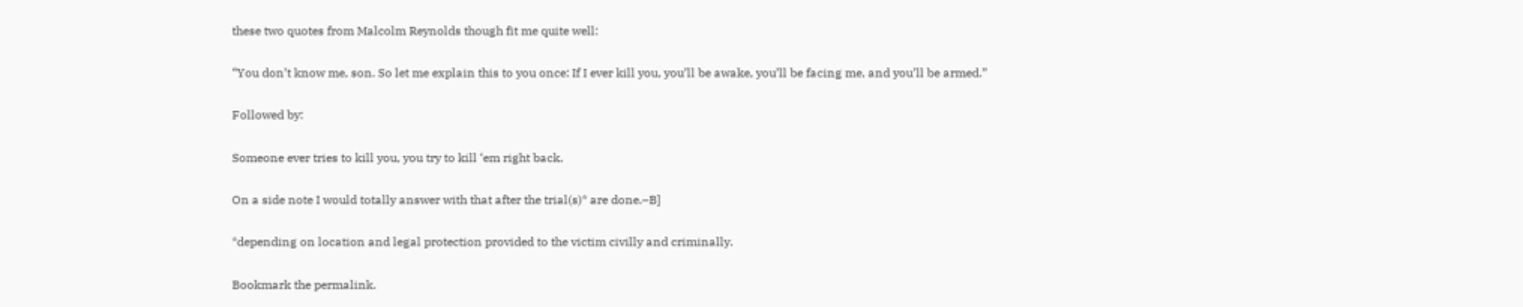these two quotes from Malcolm Reynolds though fit me quite well:

“You don’t know me, son. So let me explain this to you once: If I ever kill you, you’ll be awake, you’ll be facing me, and you’ll be armed.”

Followed by:

Someone ever tries to kill you, you try to kill ‘em right back.

On a side note I would totally answer with that after the trial(s)* are done.–B]

*depending on location and legal protection provided to the victim civilly and criminally.

Bookmark the permalink.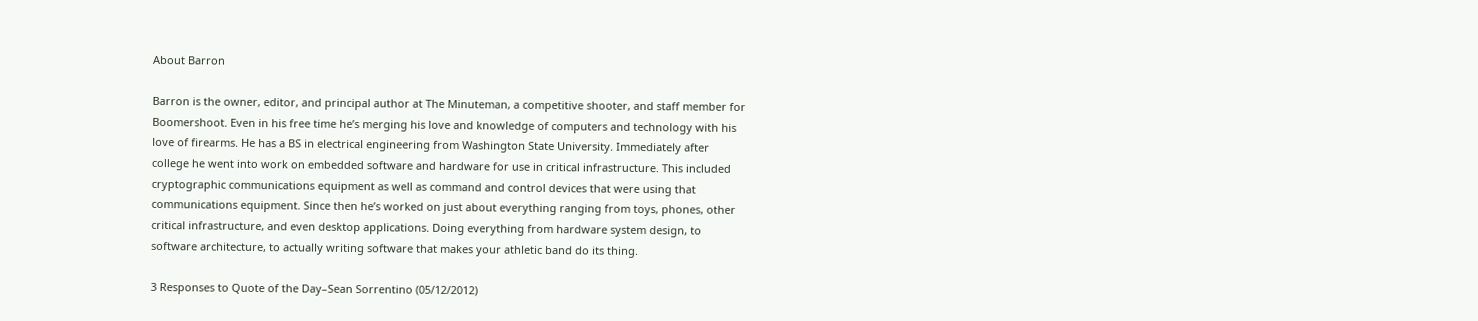About Barron

Barron is the owner, editor, and principal author at The Minuteman, a competitive shooter, and staff member for Boomershoot. Even in his free time he’s merging his love and knowledge of computers and technology with his love of firearms. He has a BS in electrical engineering from Washington State University. Immediately after college he went into work on embedded software and hardware for use in critical infrastructure. This included cryptographic communications equipment as well as command and control devices that were using that communications equipment. Since then he’s worked on just about everything ranging from toys, phones, other critical infrastructure, and even desktop applications. Doing everything from hardware system design, to software architecture, to actually writing software that makes your athletic band do its thing.

3 Responses to Quote of the Day–Sean Sorrentino (05/12/2012)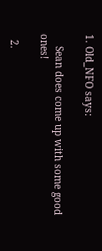1. Old_NFO says:

    Sean does come up with some good ones!

  2.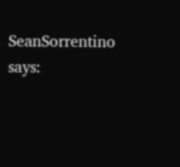SeanSorrentino says: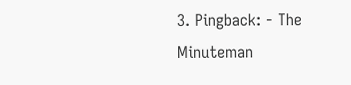3. Pingback: - The Minuteman